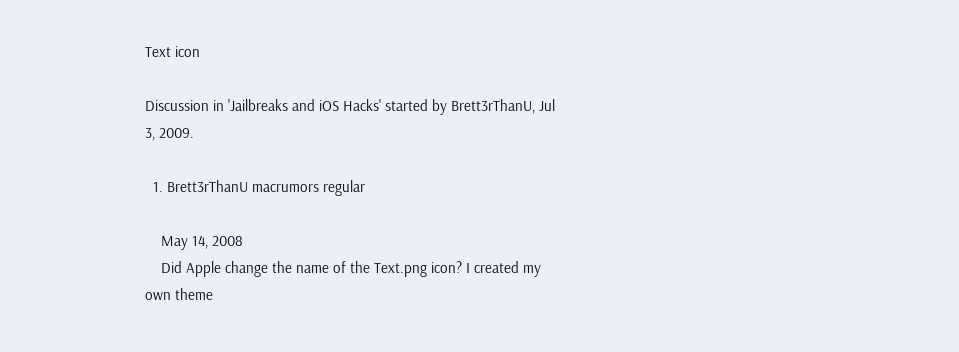Text icon

Discussion in 'Jailbreaks and iOS Hacks' started by Brett3rThanU, Jul 3, 2009.

  1. Brett3rThanU macrumors regular

    May 14, 2008
    Did Apple change the name of the Text.png icon? I created my own theme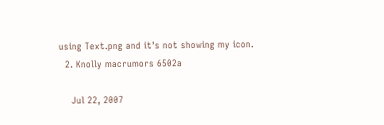using Text.png and it's not showing my icon.
  2. Knolly macrumors 6502a

    Jul 22, 2007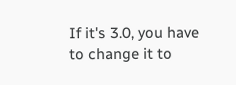If it's 3.0, you have to change it to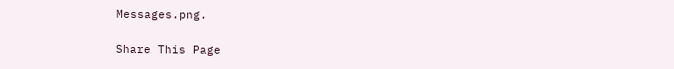Messages.png.

Share This Page